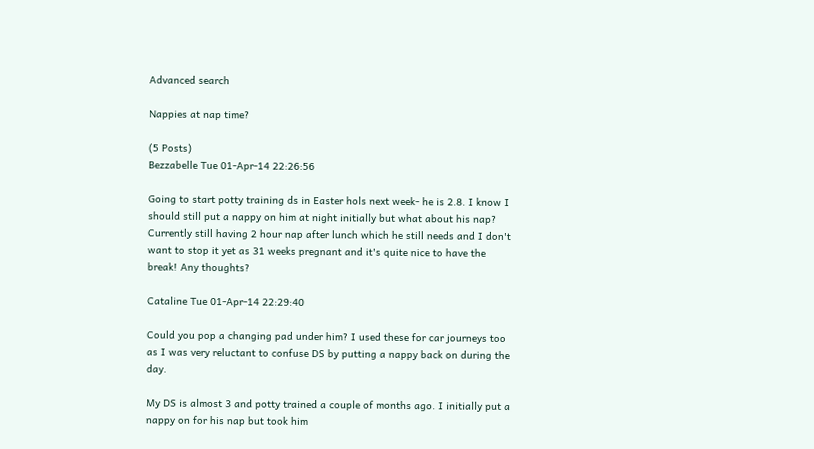Advanced search

Nappies at nap time?

(5 Posts)
Bezzabelle Tue 01-Apr-14 22:26:56

Going to start potty training ds in Easter hols next week- he is 2.8. I know I should still put a nappy on him at night initially but what about his nap? Currently still having 2 hour nap after lunch which he still needs and I don't want to stop it yet as 31 weeks pregnant and it's quite nice to have the break! Any thoughts?

Cataline Tue 01-Apr-14 22:29:40

Could you pop a changing pad under him? I used these for car journeys too as I was very reluctant to confuse DS by putting a nappy back on during the day.

My DS is almost 3 and potty trained a couple of months ago. I initially put a nappy on for his nap but took him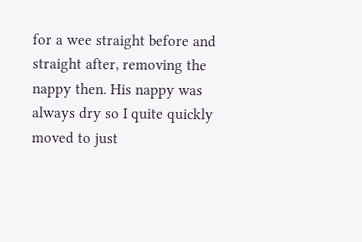for a wee straight before and straight after, removing the nappy then. His nappy was always dry so I quite quickly moved to just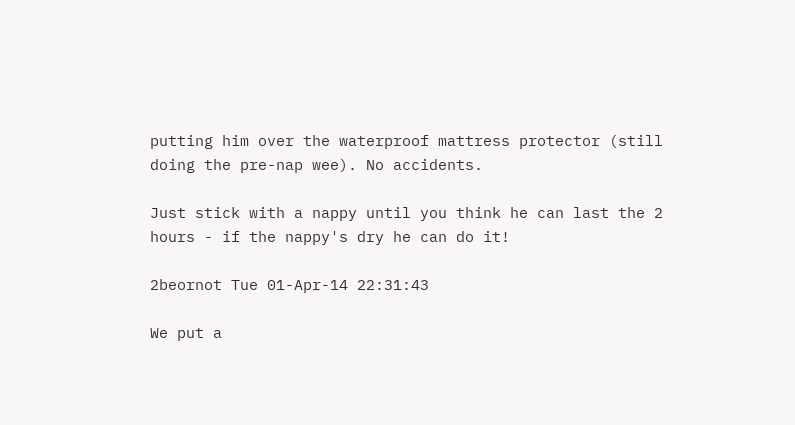putting him over the waterproof mattress protector (still doing the pre-nap wee). No accidents.

Just stick with a nappy until you think he can last the 2 hours - if the nappy's dry he can do it!

2beornot Tue 01-Apr-14 22:31:43

We put a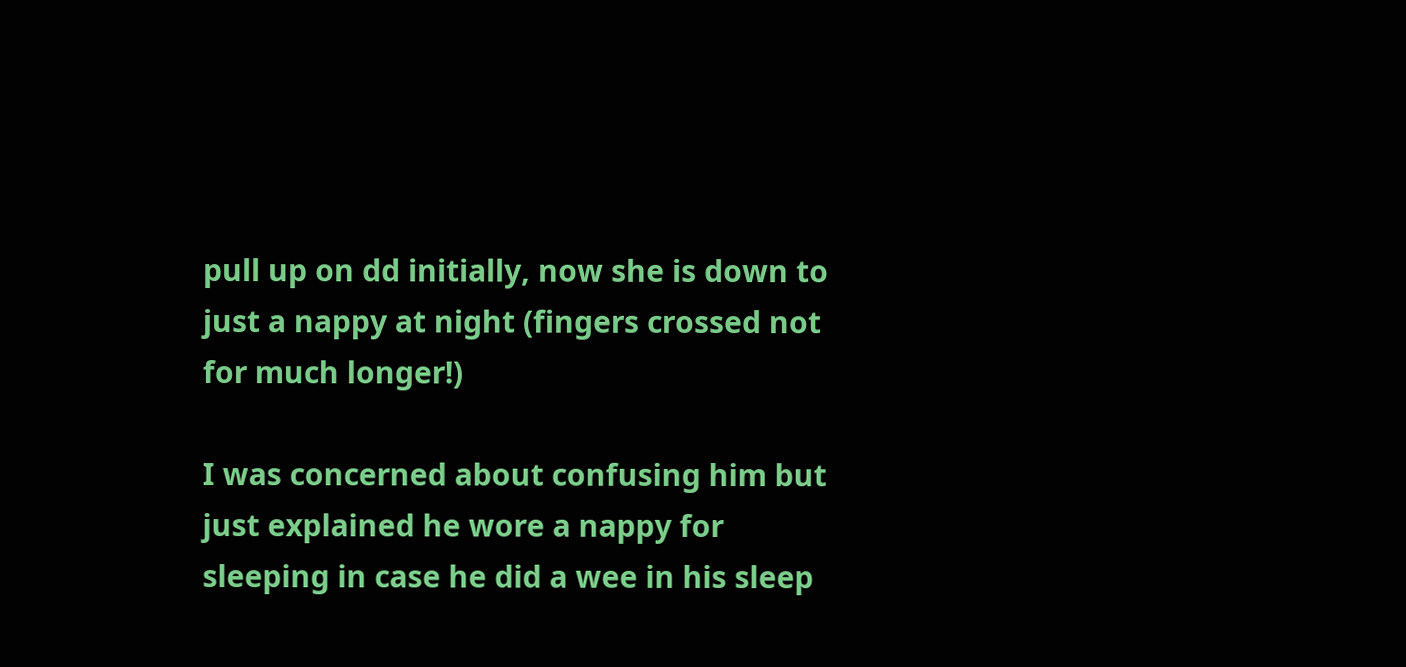pull up on dd initially, now she is down to just a nappy at night (fingers crossed not for much longer!)

I was concerned about confusing him but just explained he wore a nappy for sleeping in case he did a wee in his sleep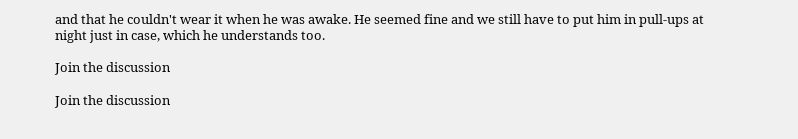and that he couldn't wear it when he was awake. He seemed fine and we still have to put him in pull-ups at night just in case, which he understands too.

Join the discussion

Join the discussion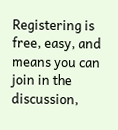Registering is free, easy, and means you can join in the discussion,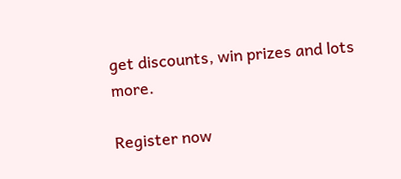get discounts, win prizes and lots more.

Register now